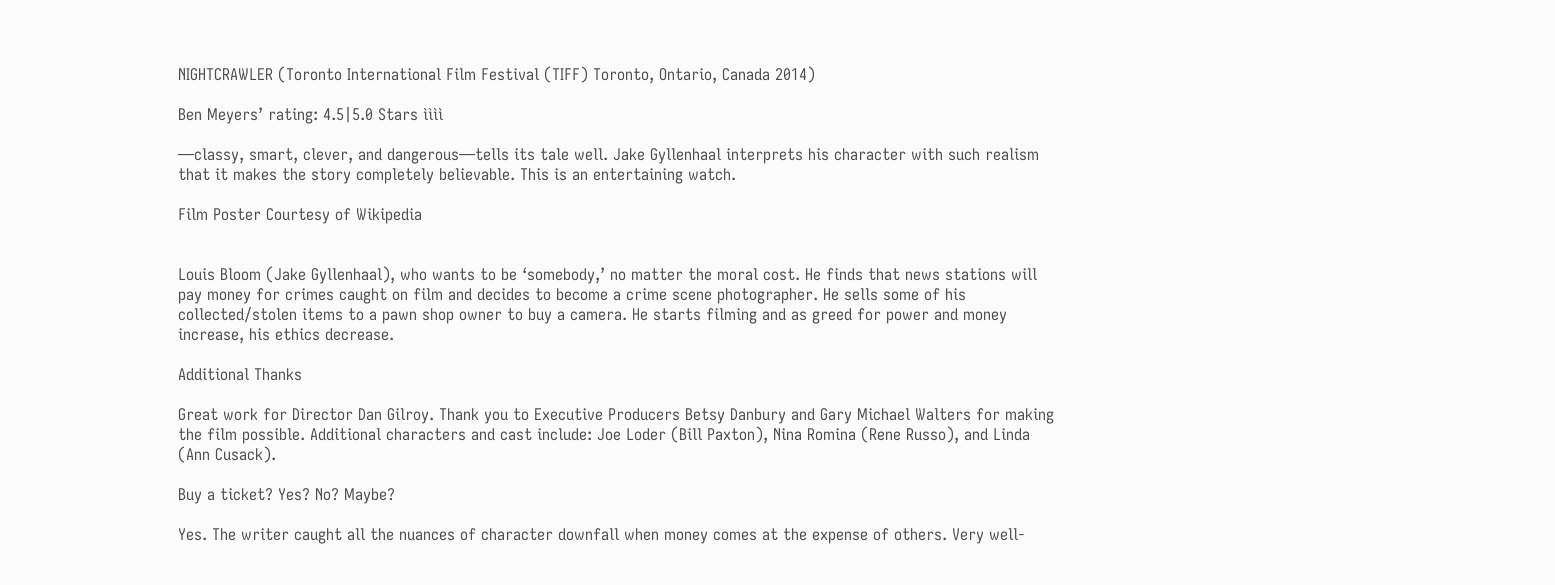NIGHTCRAWLER (Toronto International Film Festival (TIFF) Toronto, Ontario, Canada 2014)

Ben Meyers’ rating: 4.5|5.0 Stars ìììì

—classy, smart, clever, and dangerous—tells its tale well. Jake Gyllenhaal interprets his character with such realism  that it makes the story completely believable. This is an entertaining watch.

Film Poster Courtesy of Wikipedia


Louis Bloom (Jake Gyllenhaal), who wants to be ‘somebody,’ no matter the moral cost. He finds that news stations will pay money for crimes caught on film and decides to become a crime scene photographer. He sells some of his collected/stolen items to a pawn shop owner to buy a camera. He starts filming and as greed for power and money increase, his ethics decrease.

Additional Thanks

Great work for Director Dan Gilroy. Thank you to Executive Producers Betsy Danbury and Gary Michael Walters for making the film possible. Additional characters and cast include: Joe Loder (Bill Paxton), Nina Romina (Rene Russo), and Linda (Ann Cusack).

Buy a ticket? Yes? No? Maybe?

Yes. The writer caught all the nuances of character downfall when money comes at the expense of others. Very well-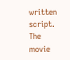written script. The movie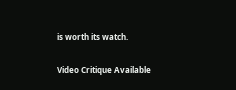is worth its watch.

Video Critique Available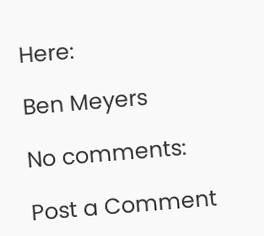Here:

Ben Meyers

No comments:

Post a Comment